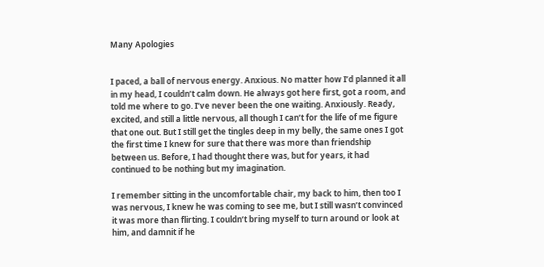Many Apologies


I paced, a ball of nervous energy. Anxious. No matter how I’d planned it all in my head, I couldn’t calm down. He always got here first, got a room, and told me where to go. I’ve never been the one waiting. Anxiously. Ready, excited, and still a little nervous, all though I can’t for the life of me figure that one out. But I still get the tingles deep in my belly, the same ones I got the first time I knew for sure that there was more than friendship between us. Before, I had thought there was, but for years, it had continued to be nothing but my imagination.

I remember sitting in the uncomfortable chair, my back to him, then too I was nervous, I knew he was coming to see me, but I still wasn’t convinced it was more than flirting. I couldn’t bring myself to turn around or look at him, and damnit if he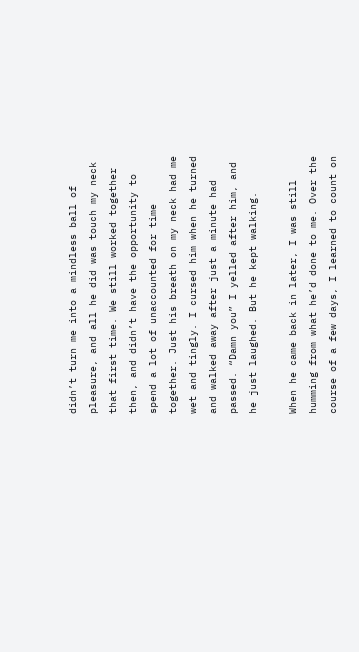didn’t turn me into a mindless ball of pleasure, and all he did was touch my neck that first time. We still worked together then, and didn’t have the opportunity to spend a lot of unaccounted for time together. Just his breath on my neck had me wet and tingly. I cursed him when he turned and walked away after just a minute had passed. “Damn you” I yelled after him, and he just laughed. But he kept walking.

When he came back in later, I was still humming from what he’d done to me. Over the course of a few days, I learned to count on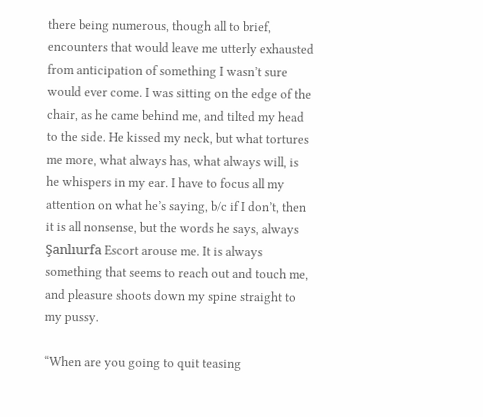there being numerous, though all to brief, encounters that would leave me utterly exhausted from anticipation of something I wasn’t sure would ever come. I was sitting on the edge of the chair, as he came behind me, and tilted my head to the side. He kissed my neck, but what tortures me more, what always has, what always will, is he whispers in my ear. I have to focus all my attention on what he’s saying, b/c if I don’t, then it is all nonsense, but the words he says, always Şanlıurfa Escort arouse me. It is always something that seems to reach out and touch me, and pleasure shoots down my spine straight to my pussy.

“When are you going to quit teasing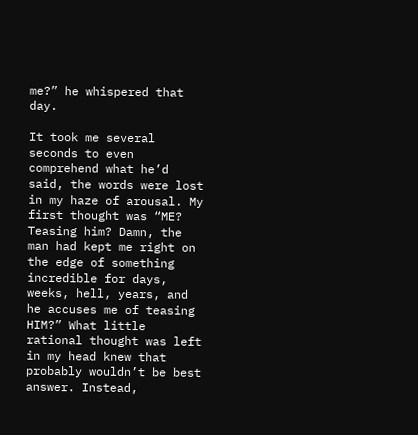me?” he whispered that day.

It took me several seconds to even comprehend what he’d said, the words were lost in my haze of arousal. My first thought was “ME? Teasing him? Damn, the man had kept me right on the edge of something incredible for days, weeks, hell, years, and he accuses me of teasing HIM?” What little rational thought was left in my head knew that probably wouldn’t be best answer. Instead,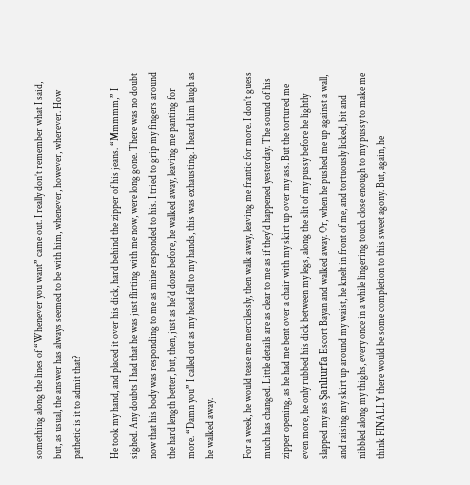something along the lines of “Whenever you want” came out. I really don’t remember what I said, but, as usual, the answer has always seemed to be with him, whenever, however, wherever. How pathetic is it to admit that?

He took my hand, and placed it over his dick, hard behind the zipper of his jeans. “Mmmmm,” I sighed. Any doubts I had that he was just flirting with me now, were long gone. There was no doubt now that his body was responding to me as mine responded to his. I tried to grip my fingers around the hard length better, but, then, just as he’d done before, he walked away, leaving me panting for more. “Damn you” I called out as my head fell to my hands, this was exhausting. I heard him laugh as he walked away.

For a week, he would tease me mercilessly, then walk away, leaving me frantic for more. I don’t guess much has changed. Little details are as clear to me as if they’d happened yesterday. The sound of his zipper opening, as he had me bent over a chair with my skirt up over my ass. But the tortured me even more, he only rubbed his dick between my legs, along the slit of my pussy before he lightly slapped my ass Şanlıurfa Escort Bayan and walked away. Or, when he pushed me up against a wall, and raising my skirt up around my waist, he knelt in front of me, and tortuously licked, bit and nibbled along my thighs, every once in a while lingering touch close enough to my pussy to make me think FINALLY there would be some completion to this sweet agony. But, again, he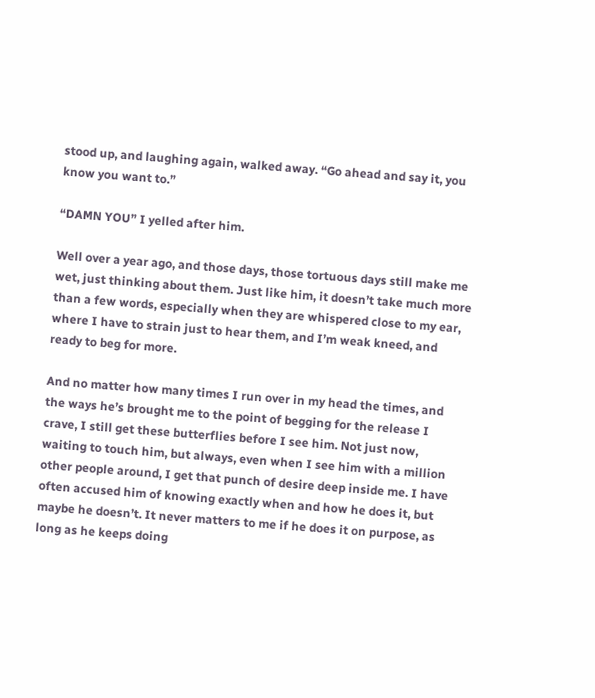stood up, and laughing again, walked away. “Go ahead and say it, you know you want to.”

“DAMN YOU” I yelled after him.

Well over a year ago, and those days, those tortuous days still make me wet, just thinking about them. Just like him, it doesn’t take much more than a few words, especially when they are whispered close to my ear, where I have to strain just to hear them, and I’m weak kneed, and ready to beg for more.

And no matter how many times I run over in my head the times, and the ways he’s brought me to the point of begging for the release I crave, I still get these butterflies before I see him. Not just now, waiting to touch him, but always, even when I see him with a million other people around, I get that punch of desire deep inside me. I have often accused him of knowing exactly when and how he does it, but maybe he doesn’t. It never matters to me if he does it on purpose, as long as he keeps doing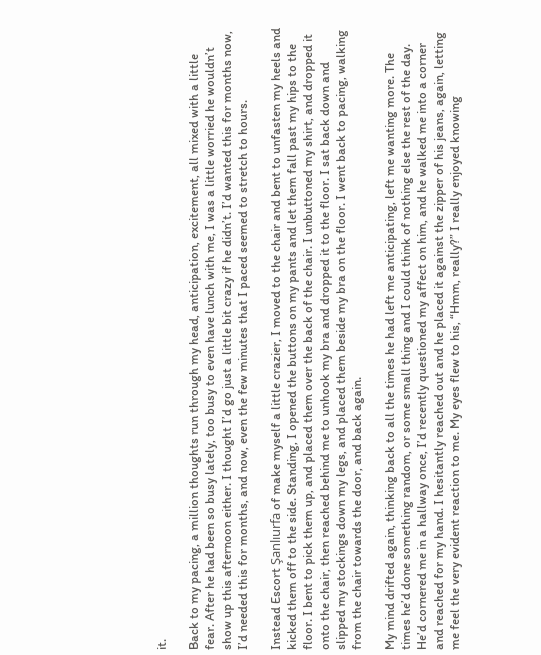it.

Back to my pacing, a million thoughts run through my head, anticipation, excitement, all mixed with a little fear. After he had been so busy lately, too busy to even have lunch with me, I was a little worried he wouldn’t show up this afternoon either. I thought I’d go just a little bit crazy if he didn’t. I’d wanted this for months now, I’d needed this for months, and now, even the few minutes that I paced seemed to stretch to hours.

Instead Escort Şanlıurfa of make myself a little crazier, I moved to the chair and bent to unfasten my heels and kicked them off to the side. Standing, I opened the buttons on my pants and let them fall past my hips to the floor. I bent to pick them up, and placed them over the back of the chair. I unbuttoned my shirt, and dropped it onto the chair, then reached behind me to unhook my bra and dropped it to the floor. I sat back down and slipped my stockings down my legs, and placed them beside my bra on the floor. I went back to pacing, walking from the chair towards the door, and back again.

My mind drifted again, thinking back to all the times he had left me anticipating, left me wanting more. The times he’d done something random, or some small thing and I could think of nothing else the rest of the day. He’d cornered me in a hallway once, I’d recently questioned my affect on him, and he walked me into a corner and reached for my hand. I hesitantly reached out and he placed it against the zipper of his jeans, again, letting me feel the very evident reaction to me. My eyes flew to his, “Hmm, really?” I really enjoyed knowing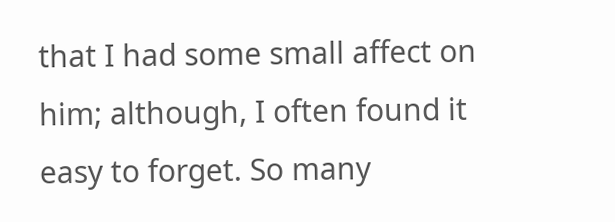that I had some small affect on him; although, I often found it easy to forget. So many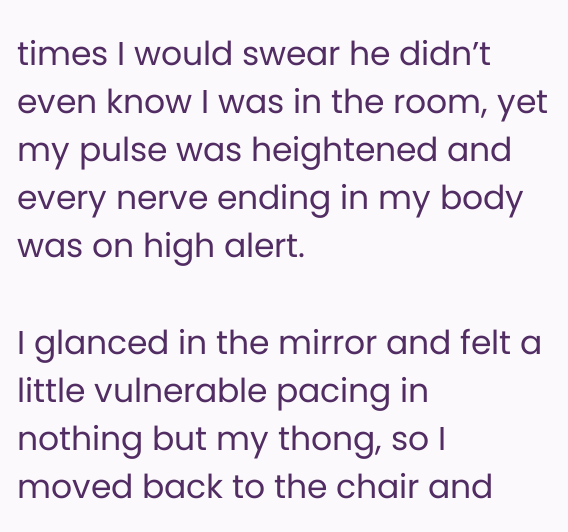times I would swear he didn’t even know I was in the room, yet my pulse was heightened and every nerve ending in my body was on high alert.

I glanced in the mirror and felt a little vulnerable pacing in nothing but my thong, so I moved back to the chair and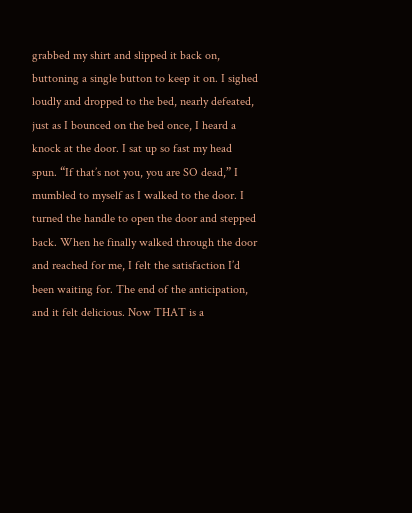grabbed my shirt and slipped it back on, buttoning a single button to keep it on. I sighed loudly and dropped to the bed, nearly defeated, just as I bounced on the bed once, I heard a knock at the door. I sat up so fast my head spun. “If that’s not you, you are SO dead,” I mumbled to myself as I walked to the door. I turned the handle to open the door and stepped back. When he finally walked through the door and reached for me, I felt the satisfaction I’d been waiting for. The end of the anticipation, and it felt delicious. Now THAT is a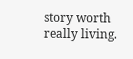story worth really living.